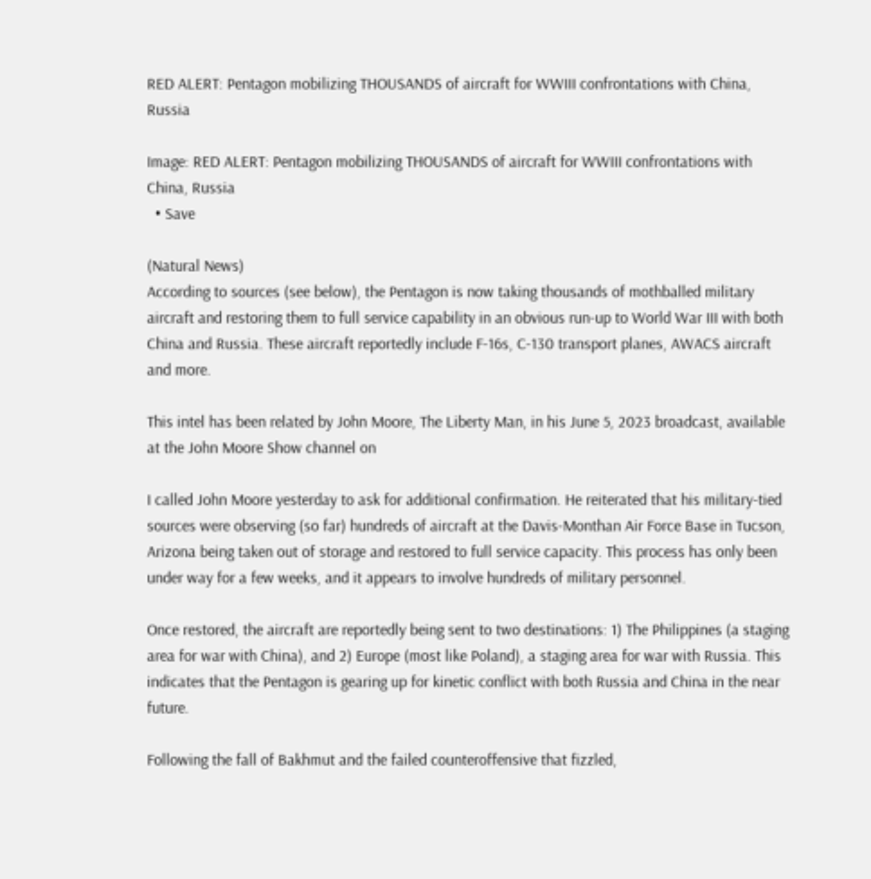RED ALERT: Pentagon mobilizing THOUSANDS of aircraft for WWIII confrontations with China, Russia

Image: RED ALERT: Pentagon mobilizing THOUSANDS of aircraft for WWIII confrontations with China, Russia
  • Save

(Natural News)
According to sources (see below), the Pentagon is now taking thousands of mothballed military aircraft and restoring them to full service capability in an obvious run-up to World War III with both China and Russia. These aircraft reportedly include F-16s, C-130 transport planes, AWACS aircraft and more.

This intel has been related by John Moore, The Liberty Man, in his June 5, 2023 broadcast, available at the John Moore Show channel on

I called John Moore yesterday to ask for additional confirmation. He reiterated that his military-tied sources were observing (so far) hundreds of aircraft at the Davis-Monthan Air Force Base in Tucson, Arizona being taken out of storage and restored to full service capacity. This process has only been under way for a few weeks, and it appears to involve hundreds of military personnel.

Once restored, the aircraft are reportedly being sent to two destinations: 1) The Philippines (a staging area for war with China), and 2) Europe (most like Poland), a staging area for war with Russia. This indicates that the Pentagon is gearing up for kinetic conflict with both Russia and China in the near future.

Following the fall of Bakhmut and the failed counteroffensive that fizzled,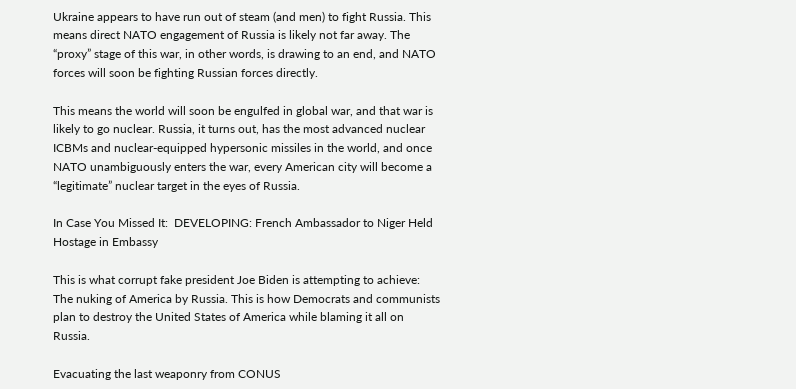Ukraine appears to have run out of steam (and men) to fight Russia. This means direct NATO engagement of Russia is likely not far away. The “proxy” stage of this war, in other words, is drawing to an end, and NATO forces will soon be fighting Russian forces directly.

This means the world will soon be engulfed in global war, and that war is likely to go nuclear. Russia, it turns out, has the most advanced nuclear ICBMs and nuclear-equipped hypersonic missiles in the world, and once NATO unambiguously enters the war, every American city will become a “legitimate” nuclear target in the eyes of Russia.

In Case You Missed It:  DEVELOPING: French Ambassador to Niger Held Hostage in Embassy

This is what corrupt fake president Joe Biden is attempting to achieve: The nuking of America by Russia. This is how Democrats and communists plan to destroy the United States of America while blaming it all on Russia.

Evacuating the last weaponry from CONUS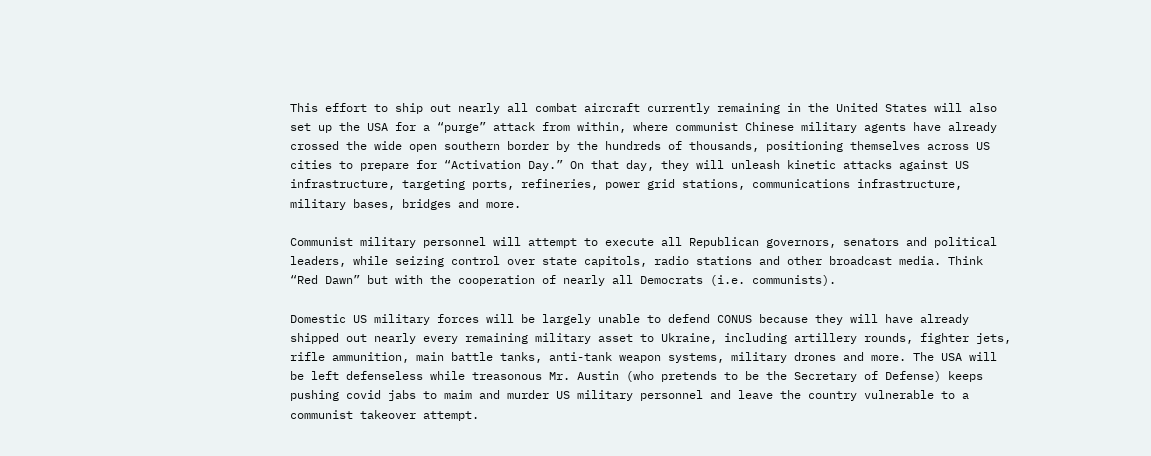This effort to ship out nearly all combat aircraft currently remaining in the United States will also set up the USA for a “purge” attack from within, where communist Chinese military agents have already crossed the wide open southern border by the hundreds of thousands, positioning themselves across US cities to prepare for “Activation Day.” On that day, they will unleash kinetic attacks against US infrastructure, targeting ports, refineries, power grid stations, communications infrastructure, military bases, bridges and more.

Communist military personnel will attempt to execute all Republican governors, senators and political leaders, while seizing control over state capitols, radio stations and other broadcast media. Think “Red Dawn” but with the cooperation of nearly all Democrats (i.e. communists).

Domestic US military forces will be largely unable to defend CONUS because they will have already shipped out nearly every remaining military asset to Ukraine, including artillery rounds, fighter jets, rifle ammunition, main battle tanks, anti-tank weapon systems, military drones and more. The USA will be left defenseless while treasonous Mr. Austin (who pretends to be the Secretary of Defense) keeps pushing covid jabs to maim and murder US military personnel and leave the country vulnerable to a communist takeover attempt.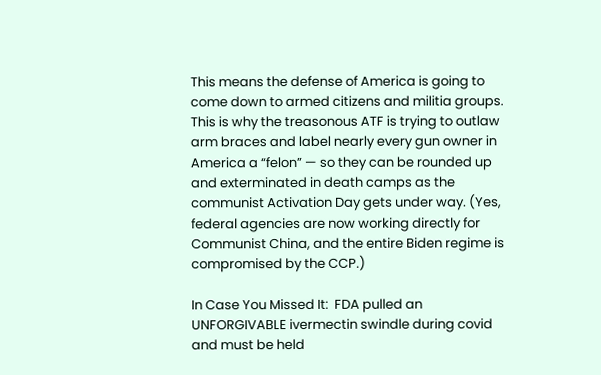This means the defense of America is going to come down to armed citizens and militia groups. This is why the treasonous ATF is trying to outlaw arm braces and label nearly every gun owner in America a “felon” — so they can be rounded up and exterminated in death camps as the communist Activation Day gets under way. (Yes, federal agencies are now working directly for Communist China, and the entire Biden regime is compromised by the CCP.)

In Case You Missed It:  FDA pulled an UNFORGIVABLE ivermectin swindle during covid and must be held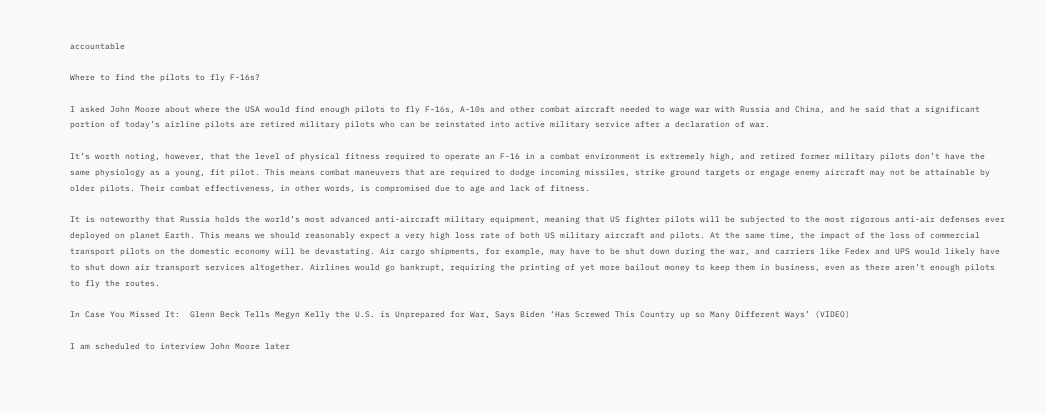accountable

Where to find the pilots to fly F-16s?

I asked John Moore about where the USA would find enough pilots to fly F-16s, A-10s and other combat aircraft needed to wage war with Russia and China, and he said that a significant portion of today’s airline pilots are retired military pilots who can be reinstated into active military service after a declaration of war.

It’s worth noting, however, that the level of physical fitness required to operate an F-16 in a combat environment is extremely high, and retired former military pilots don’t have the same physiology as a young, fit pilot. This means combat maneuvers that are required to dodge incoming missiles, strike ground targets or engage enemy aircraft may not be attainable by older pilots. Their combat effectiveness, in other words, is compromised due to age and lack of fitness.

It is noteworthy that Russia holds the world’s most advanced anti-aircraft military equipment, meaning that US fighter pilots will be subjected to the most rigorous anti-air defenses ever deployed on planet Earth. This means we should reasonably expect a very high loss rate of both US military aircraft and pilots. At the same time, the impact of the loss of commercial transport pilots on the domestic economy will be devastating. Air cargo shipments, for example, may have to be shut down during the war, and carriers like Fedex and UPS would likely have to shut down air transport services altogether. Airlines would go bankrupt, requiring the printing of yet more bailout money to keep them in business, even as there aren’t enough pilots to fly the routes.

In Case You Missed It:  Glenn Beck Tells Megyn Kelly the U.S. is Unprepared for War, Says Biden ‘Has Screwed This Country up so Many Different Ways’ (VIDEO)

I am scheduled to interview John Moore later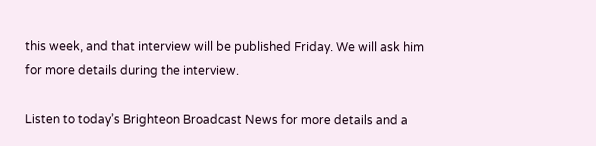this week, and that interview will be published Friday. We will ask him for more details during the interview.

Listen to today’s Brighteon Broadcast News for more details and a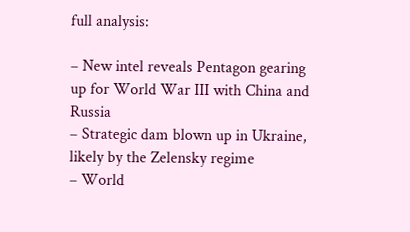full analysis:

– New intel reveals Pentagon gearing up for World War III with China and Russia
– Strategic dam blown up in Ukraine, likely by the Zelensky regime
– World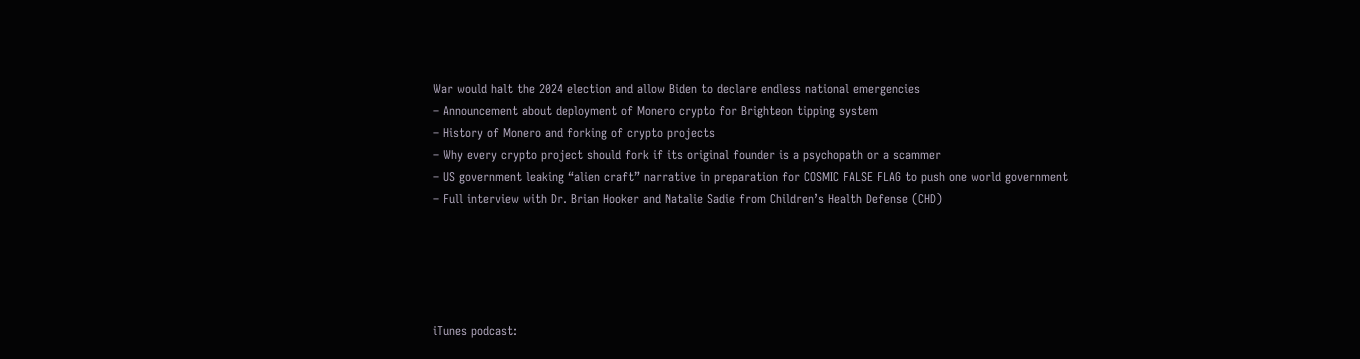War would halt the 2024 election and allow Biden to declare endless national emergencies
– Announcement about deployment of Monero crypto for Brighteon tipping system
– History of Monero and forking of crypto projects
– Why every crypto project should fork if its original founder is a psychopath or a scammer
– US government leaking “alien craft” narrative in preparation for COSMIC FALSE FLAG to push one world government
– Full interview with Dr. Brian Hooker and Natalie Sadie from Children’s Health Defense (CHD)





iTunes podcast: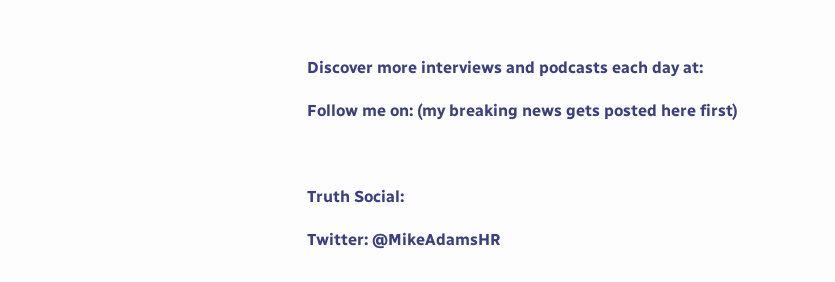Discover more interviews and podcasts each day at:

Follow me on: (my breaking news gets posted here first)



Truth Social:

Twitter: @MikeAdamsHR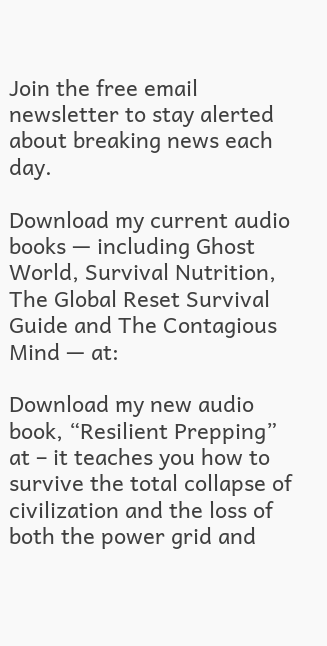Join the free email newsletter to stay alerted about breaking news each day.

Download my current audio books — including Ghost World, Survival Nutrition, The Global Reset Survival Guide and The Contagious Mind — at:

Download my new audio book, “Resilient Prepping” at – it teaches you how to survive the total collapse of civilization and the loss of both the power grid and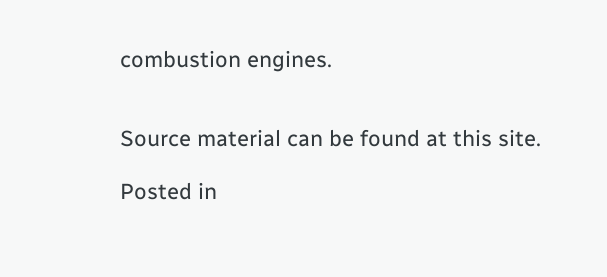combustion engines.


Source material can be found at this site.

Posted in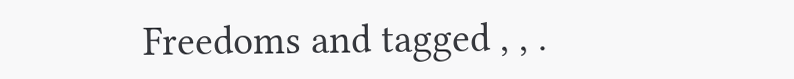Freedoms and tagged , , .